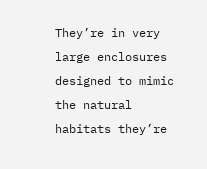They’re in very large enclosures designed to mimic the natural habitats they’re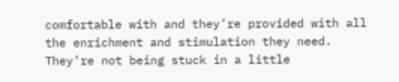comfortable with and they’re provided with all the enrichment and stimulation they need. They’re not being stuck in a little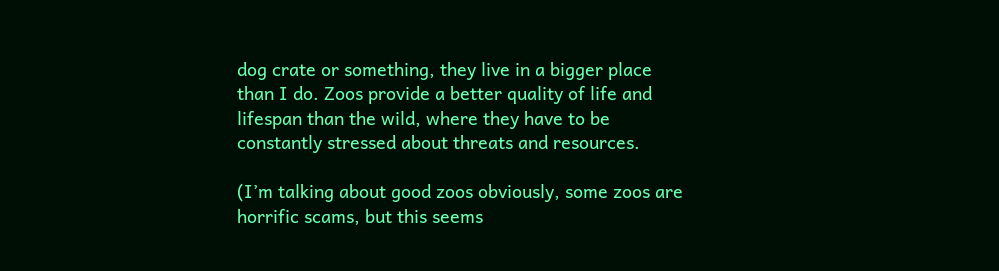dog crate or something, they live in a bigger place than I do. Zoos provide a better quality of life and lifespan than the wild, where they have to be constantly stressed about threats and resources.

(I’m talking about good zoos obviously, some zoos are horrific scams, but this seems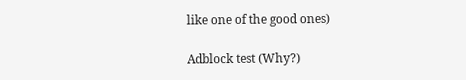like one of the good ones)

Adblock test (Why?)